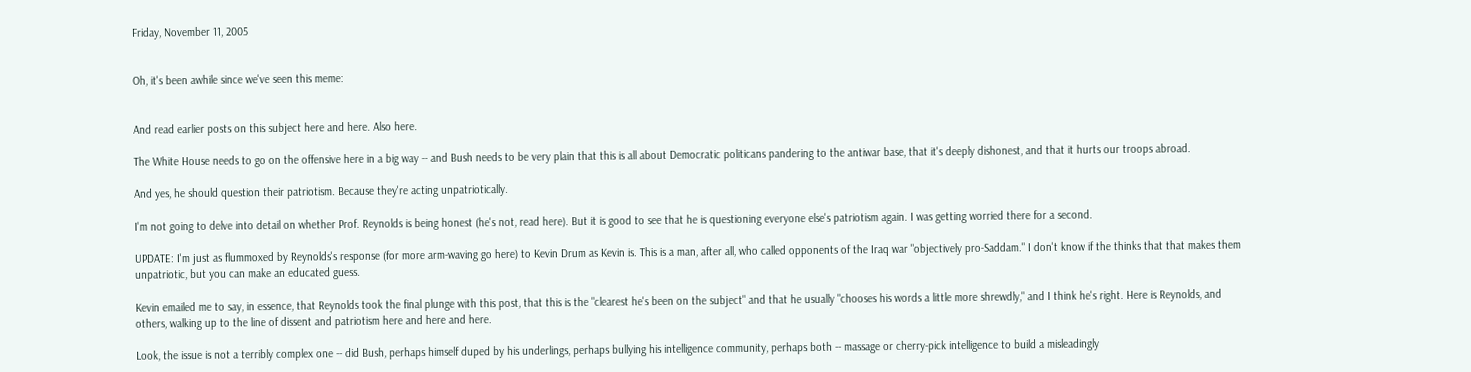Friday, November 11, 2005


Oh, it's been awhile since we've seen this meme:


And read earlier posts on this subject here and here. Also here.

The White House needs to go on the offensive here in a big way -- and Bush needs to be very plain that this is all about Democratic politicans pandering to the antiwar base, that it's deeply dishonest, and that it hurts our troops abroad.

And yes, he should question their patriotism. Because they're acting unpatriotically.

I'm not going to delve into detail on whether Prof. Reynolds is being honest (he's not, read here). But it is good to see that he is questioning everyone else's patriotism again. I was getting worried there for a second.

UPDATE: I'm just as flummoxed by Reynolds's response (for more arm-waving go here) to Kevin Drum as Kevin is. This is a man, after all, who called opponents of the Iraq war "objectively pro-Saddam." I don't know if the thinks that that makes them unpatriotic, but you can make an educated guess.

Kevin emailed me to say, in essence, that Reynolds took the final plunge with this post, that this is the "clearest he's been on the subject" and that he usually "chooses his words a little more shrewdly," and I think he's right. Here is Reynolds, and others, walking up to the line of dissent and patriotism here and here and here.

Look, the issue is not a terribly complex one -- did Bush, perhaps himself duped by his underlings, perhaps bullying his intelligence community, perhaps both -- massage or cherry-pick intelligence to build a misleadingly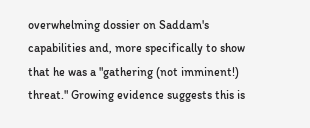overwhelming dossier on Saddam's capabilities and, more specifically to show that he was a "gathering (not imminent!) threat." Growing evidence suggests this is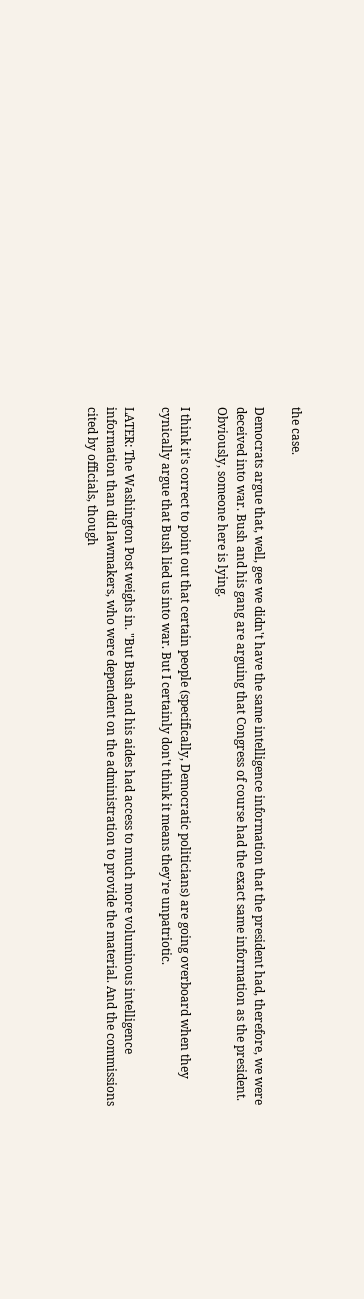the case.

Democrats argue that, well, gee we didn't have the same intelligence information that the president had, therefore, we were deceived into war. Bush and his gang are arguing that Congress of course had the exact same information as the president. Obviously, someone here is lying.

I think it's correct to point out that certain people (specifically, Democratic politicians) are going overboard when they cynically argue that Bush lied us into war. But I certainly don't think it means they're unpatriotic.

LATER: The Washington Post weighs in. "But Bush and his aides had access to much more voluminous intelligence information than did lawmakers, who were dependent on the administration to provide the material. And the commissions cited by officials, though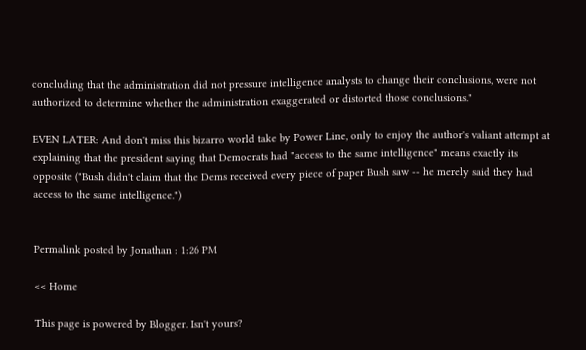concluding that the administration did not pressure intelligence analysts to change their conclusions, were not authorized to determine whether the administration exaggerated or distorted those conclusions."

EVEN LATER: And don't miss this bizarro world take by Power Line, only to enjoy the author's valiant attempt at explaining that the president saying that Democrats had "access to the same intelligence" means exactly its opposite ("Bush didn't claim that the Dems received every piece of paper Bush saw -- he merely said they had access to the same intelligence.")


Permalink posted by Jonathan : 1:26 PM

<< Home

This page is powered by Blogger. Isn't yours?